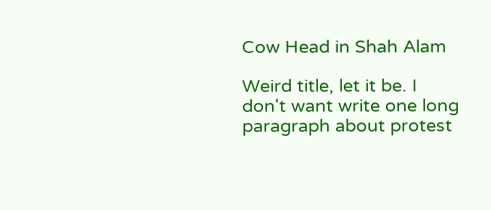Cow Head in Shah Alam

Weird title, let it be. I don't want write one long paragraph about protest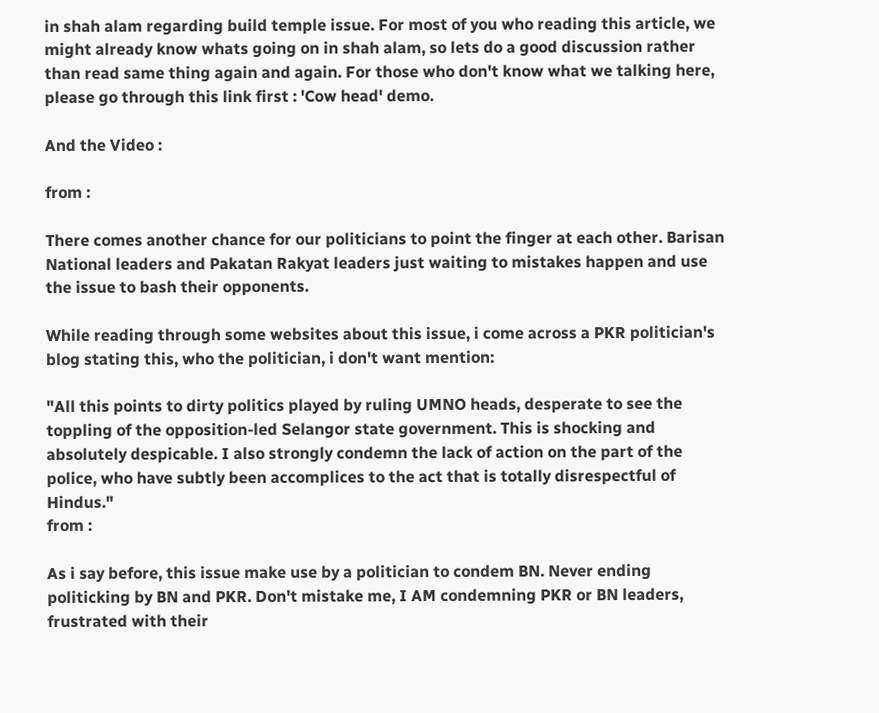in shah alam regarding build temple issue. For most of you who reading this article, we might already know whats going on in shah alam, so lets do a good discussion rather than read same thing again and again. For those who don't know what we talking here, please go through this link first : 'Cow head' demo.

And the Video :

from :

There comes another chance for our politicians to point the finger at each other. Barisan National leaders and Pakatan Rakyat leaders just waiting to mistakes happen and use the issue to bash their opponents.

While reading through some websites about this issue, i come across a PKR politician's blog stating this, who the politician, i don't want mention:

"All this points to dirty politics played by ruling UMNO heads, desperate to see the toppling of the opposition-led Selangor state government. This is shocking and absolutely despicable. I also strongly condemn the lack of action on the part of the police, who have subtly been accomplices to the act that is totally disrespectful of Hindus."
from :

As i say before, this issue make use by a politician to condem BN. Never ending politicking by BN and PKR. Don't mistake me, I AM condemning PKR or BN leaders, frustrated with their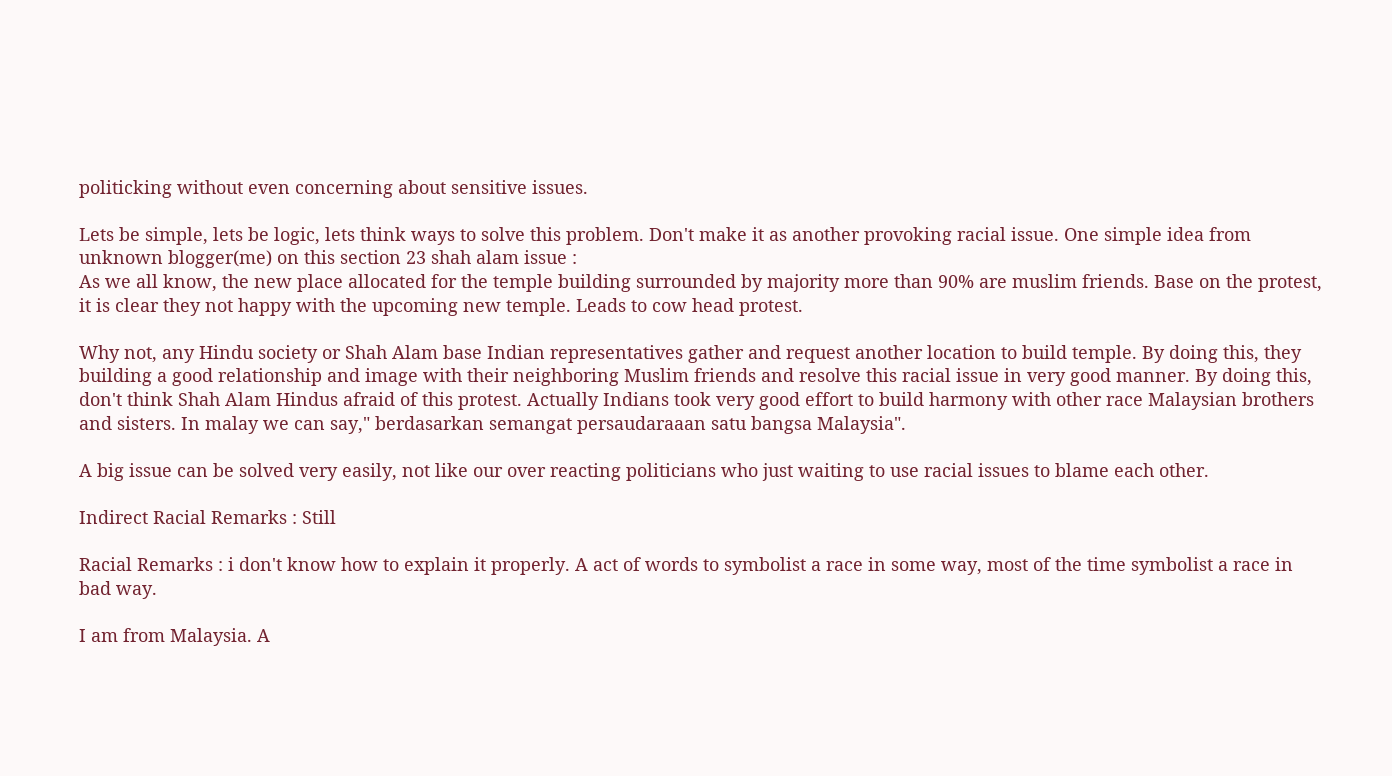politicking without even concerning about sensitive issues.

Lets be simple, lets be logic, lets think ways to solve this problem. Don't make it as another provoking racial issue. One simple idea from unknown blogger(me) on this section 23 shah alam issue :
As we all know, the new place allocated for the temple building surrounded by majority more than 90% are muslim friends. Base on the protest, it is clear they not happy with the upcoming new temple. Leads to cow head protest.

Why not, any Hindu society or Shah Alam base Indian representatives gather and request another location to build temple. By doing this, they building a good relationship and image with their neighboring Muslim friends and resolve this racial issue in very good manner. By doing this, don't think Shah Alam Hindus afraid of this protest. Actually Indians took very good effort to build harmony with other race Malaysian brothers and sisters. In malay we can say," berdasarkan semangat persaudaraaan satu bangsa Malaysia".

A big issue can be solved very easily, not like our over reacting politicians who just waiting to use racial issues to blame each other.

Indirect Racial Remarks : Still

Racial Remarks : i don't know how to explain it properly. A act of words to symbolist a race in some way, most of the time symbolist a race in bad way.

I am from Malaysia. A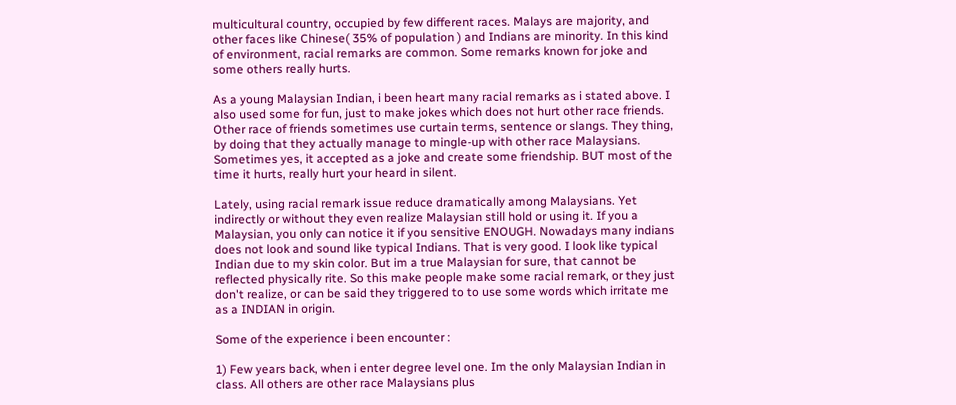multicultural country, occupied by few different races. Malays are majority, and other faces like Chinese( 35% of population ) and Indians are minority. In this kind of environment, racial remarks are common. Some remarks known for joke and some others really hurts.

As a young Malaysian Indian, i been heart many racial remarks as i stated above. I also used some for fun, just to make jokes which does not hurt other race friends. Other race of friends sometimes use curtain terms, sentence or slangs. They thing, by doing that they actually manage to mingle-up with other race Malaysians. Sometimes yes, it accepted as a joke and create some friendship. BUT most of the time it hurts, really hurt your heard in silent.

Lately, using racial remark issue reduce dramatically among Malaysians. Yet indirectly or without they even realize Malaysian still hold or using it. If you a Malaysian, you only can notice it if you sensitive ENOUGH. Nowadays many indians does not look and sound like typical Indians. That is very good. I look like typical Indian due to my skin color. But im a true Malaysian for sure, that cannot be reflected physically rite. So this make people make some racial remark, or they just don't realize, or can be said they triggered to to use some words which irritate me as a INDIAN in origin.

Some of the experience i been encounter :

1) Few years back, when i enter degree level one. Im the only Malaysian Indian in class. All others are other race Malaysians plus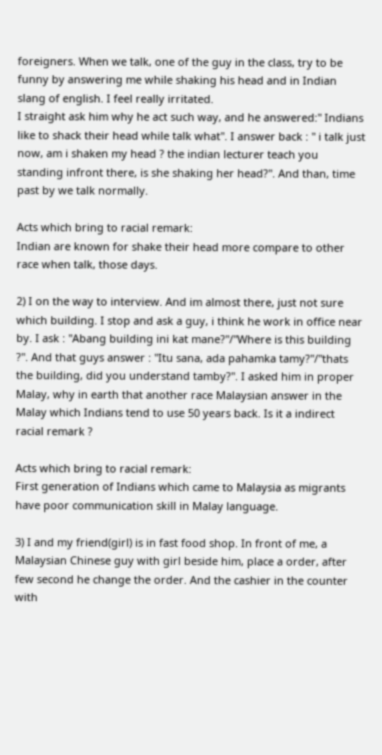foreigners. When we talk, one of the guy in the class, try to be funny by answering me while shaking his head and in Indian slang of english. I feel really irritated.
I straight ask him why he act such way, and he answered:" Indians like to shack their head while talk what". I answer back : " i talk just now, am i shaken my head ? the indian lecturer teach you standing infront there, is she shaking her head?". And than, time past by we talk normally.

Acts which bring to racial remark:
Indian are known for shake their head more compare to other race when talk, those days.

2) I on the way to interview. And im almost there, just not sure which building. I stop and ask a guy, i think he work in office near by. I ask : "Abang building ini kat mane?"/"Where is this building ?". And that guys answer : "Itu sana, ada pahamka tamy?"/"thats the building, did you understand tamby?". I asked him in proper Malay, why in earth that another race Malaysian answer in the Malay which Indians tend to use 50 years back. Is it a indirect racial remark ?

Acts which bring to racial remark:
First generation of Indians which came to Malaysia as migrants have poor communication skill in Malay language.

3) I and my friend(girl) is in fast food shop. In front of me, a Malaysian Chinese guy with girl beside him, place a order, after few second he change the order. And the cashier in the counter with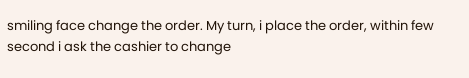smiling face change the order. My turn, i place the order, within few second i ask the cashier to change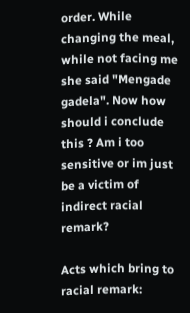order. While changing the meal, while not facing me she said "Mengade gadela". Now how should i conclude this ? Am i too sensitive or im just be a victim of indirect racial remark?

Acts which bring to racial remark: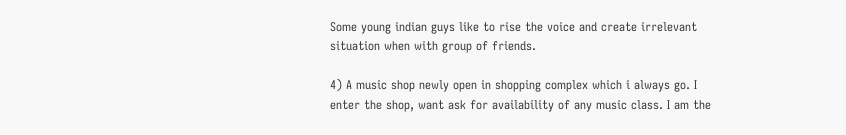Some young indian guys like to rise the voice and create irrelevant situation when with group of friends.

4) A music shop newly open in shopping complex which i always go. I enter the shop, want ask for availability of any music class. I am the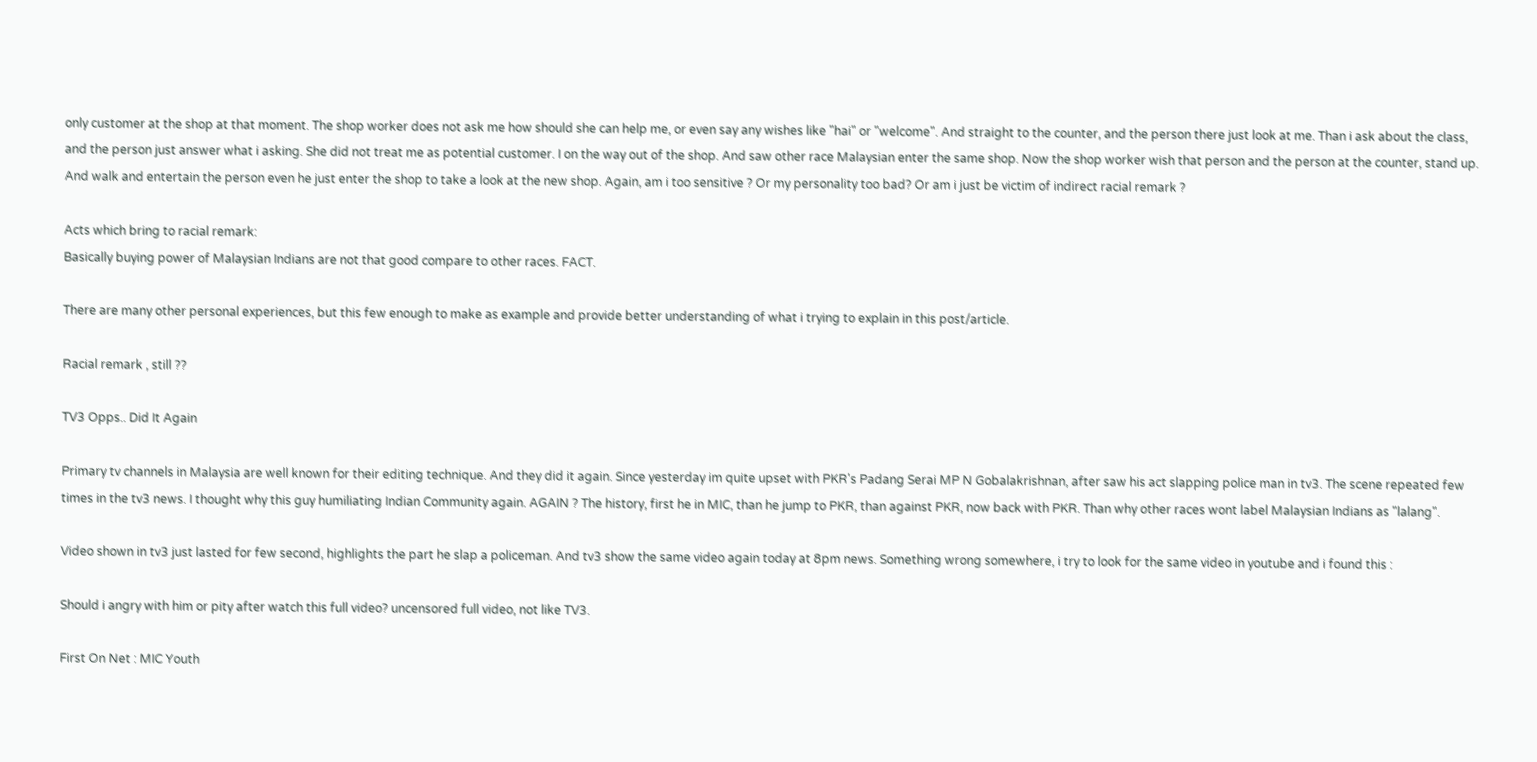only customer at the shop at that moment. The shop worker does not ask me how should she can help me, or even say any wishes like "hai" or "welcome". And straight to the counter, and the person there just look at me. Than i ask about the class, and the person just answer what i asking. She did not treat me as potential customer. I on the way out of the shop. And saw other race Malaysian enter the same shop. Now the shop worker wish that person and the person at the counter, stand up. And walk and entertain the person even he just enter the shop to take a look at the new shop. Again, am i too sensitive ? Or my personality too bad? Or am i just be victim of indirect racial remark ?

Acts which bring to racial remark:
Basically buying power of Malaysian Indians are not that good compare to other races. FACT.

There are many other personal experiences, but this few enough to make as example and provide better understanding of what i trying to explain in this post/article.

Racial remark , still ??

TV3 Opps.. Did It Again

Primary tv channels in Malaysia are well known for their editing technique. And they did it again. Since yesterday im quite upset with PKR's Padang Serai MP N Gobalakrishnan, after saw his act slapping police man in tv3. The scene repeated few times in the tv3 news. I thought why this guy humiliating Indian Community again. AGAIN ? The history, first he in MIC, than he jump to PKR, than against PKR, now back with PKR. Than why other races wont label Malaysian Indians as "lalang".

Video shown in tv3 just lasted for few second, highlights the part he slap a policeman. And tv3 show the same video again today at 8pm news. Something wrong somewhere, i try to look for the same video in youtube and i found this :

Should i angry with him or pity after watch this full video? uncensored full video, not like TV3.

First On Net : MIC Youth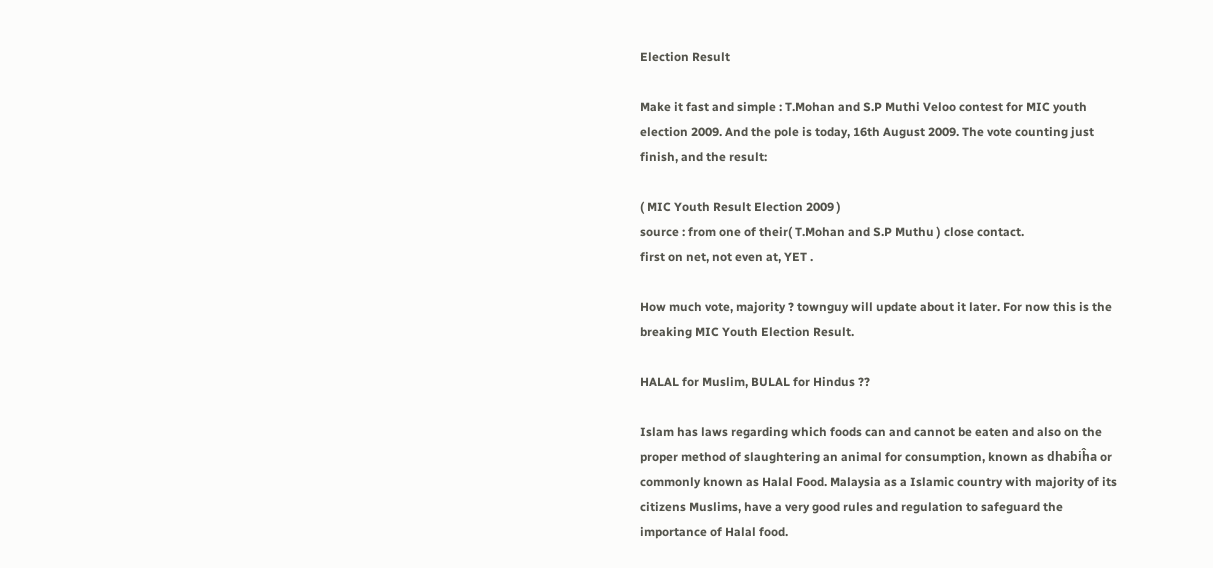Election Result

Make it fast and simple : T.Mohan and S.P Muthi Veloo contest for MIC youth election 2009. And the pole is today, 16th August 2009. The vote counting just finish, and the result:

( MIC Youth Result Election 2009 )
source : from one of their( T.Mohan and S.P Muthu ) close contact.
first on net, not even at, YET .

How much vote, majority ? townguy will update about it later. For now this is the breaking MIC Youth Election Result.

HALAL for Muslim, BULAL for Hindus ??

Islam has laws regarding which foods can and cannot be eaten and also on the proper method of slaughtering an animal for consumption, known as dhabiĥa or commonly known as Halal Food. Malaysia as a Islamic country with majority of its citizens Muslims, have a very good rules and regulation to safeguard the importance of Halal food.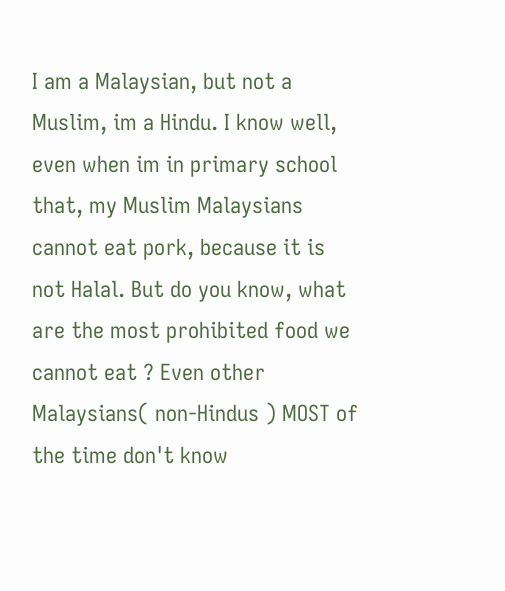I am a Malaysian, but not a Muslim, im a Hindu. I know well, even when im in primary school that, my Muslim Malaysians cannot eat pork, because it is not Halal. But do you know, what are the most prohibited food we cannot eat ? Even other Malaysians( non-Hindus ) MOST of the time don't know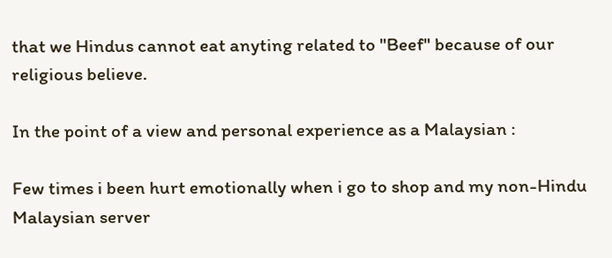that we Hindus cannot eat anyting related to "Beef" because of our religious believe.

In the point of a view and personal experience as a Malaysian :

Few times i been hurt emotionally when i go to shop and my non-Hindu Malaysian server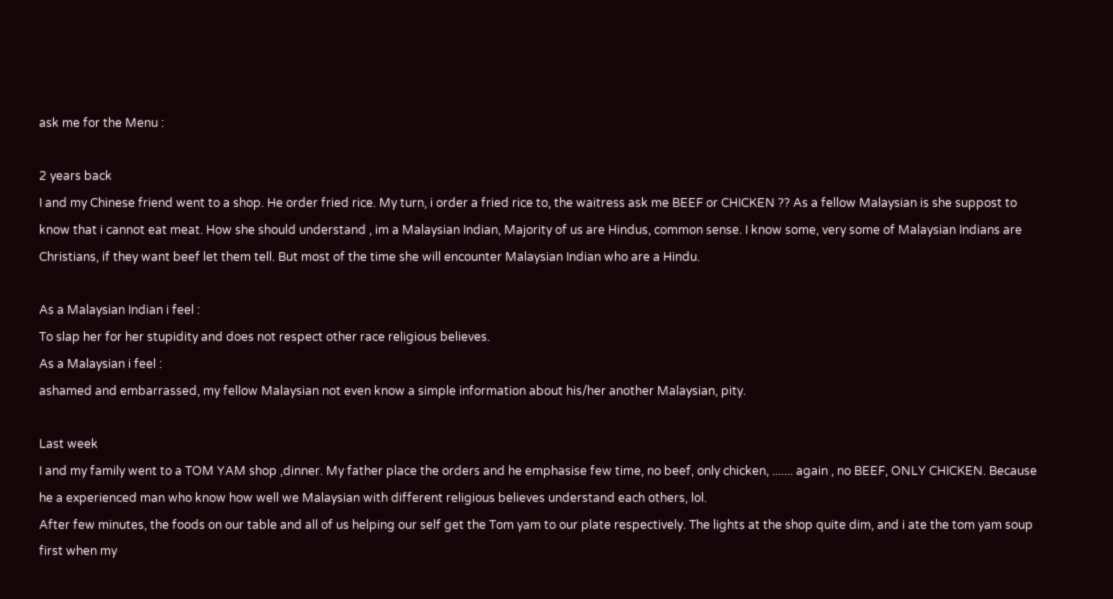ask me for the Menu :

2 years back
I and my Chinese friend went to a shop. He order fried rice. My turn, i order a fried rice to, the waitress ask me BEEF or CHICKEN ?? As a fellow Malaysian is she suppost to know that i cannot eat meat. How she should understand , im a Malaysian Indian, Majority of us are Hindus, common sense. I know some, very some of Malaysian Indians are Christians, if they want beef let them tell. But most of the time she will encounter Malaysian Indian who are a Hindu.

As a Malaysian Indian i feel :
To slap her for her stupidity and does not respect other race religious believes.
As a Malaysian i feel :
ashamed and embarrassed, my fellow Malaysian not even know a simple information about his/her another Malaysian, pity.

Last week
I and my family went to a TOM YAM shop ,dinner. My father place the orders and he emphasise few time, no beef, only chicken, ....... again , no BEEF, ONLY CHICKEN. Because he a experienced man who know how well we Malaysian with different religious believes understand each others, lol.
After few minutes, the foods on our table and all of us helping our self get the Tom yam to our plate respectively. The lights at the shop quite dim, and i ate the tom yam soup first when my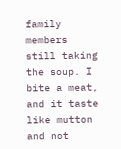family members still taking the soup. I bite a meat, and it taste like mutton and not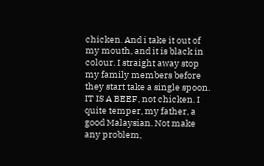chicken. And i take it out of my mouth, and it is black in colour. I straight away stop my family members before they start take a single spoon. IT IS A BEEF, not chicken. I quite temper, my father, a good Malaysian. Not make any problem,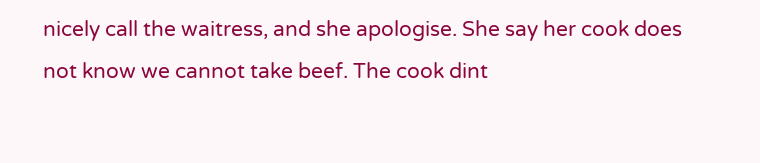nicely call the waitress, and she apologise. She say her cook does not know we cannot take beef. The cook dint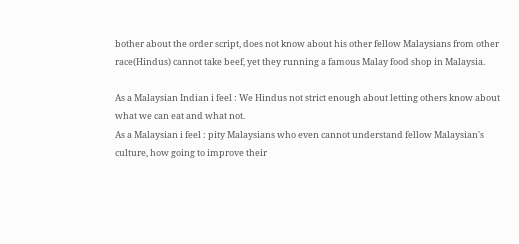bother about the order script, does not know about his other fellow Malaysians from other race(Hindus) cannot take beef, yet they running a famous Malay food shop in Malaysia.

As a Malaysian Indian i feel : We Hindus not strict enough about letting others know about what we can eat and what not.
As a Malaysian i feel : pity Malaysians who even cannot understand fellow Malaysian's culture, how going to improve their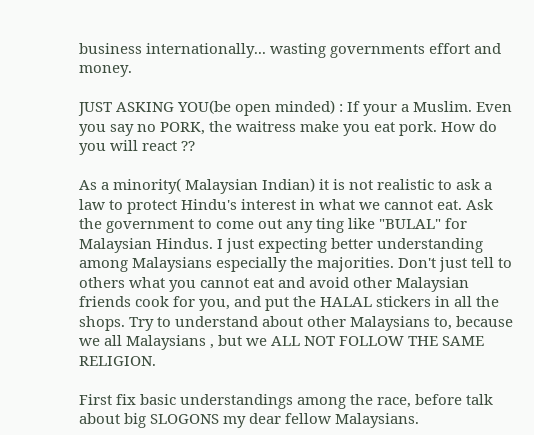business internationally... wasting governments effort and money.

JUST ASKING YOU(be open minded) : If your a Muslim. Even you say no PORK, the waitress make you eat pork. How do you will react ??

As a minority( Malaysian Indian) it is not realistic to ask a law to protect Hindu's interest in what we cannot eat. Ask the government to come out any ting like "BULAL" for Malaysian Hindus. I just expecting better understanding among Malaysians especially the majorities. Don't just tell to others what you cannot eat and avoid other Malaysian friends cook for you, and put the HALAL stickers in all the shops. Try to understand about other Malaysians to, because we all Malaysians , but we ALL NOT FOLLOW THE SAME RELIGION.

First fix basic understandings among the race, before talk about big SLOGONS my dear fellow Malaysians.